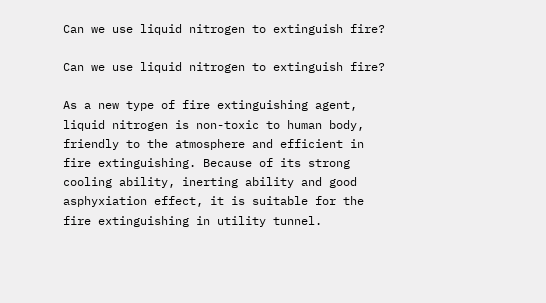Can we use liquid nitrogen to extinguish fire?

Can we use liquid nitrogen to extinguish fire?

As a new type of fire extinguishing agent, liquid nitrogen is non-toxic to human body, friendly to the atmosphere and efficient in fire extinguishing. Because of its strong cooling ability, inerting ability and good asphyxiation effect, it is suitable for the fire extinguishing in utility tunnel.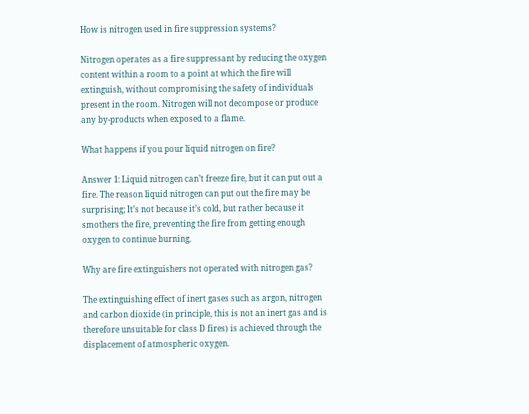How is nitrogen used in fire suppression systems?

Nitrogen operates as a fire suppressant by reducing the oxygen content within a room to a point at which the fire will extinguish, without compromising the safety of individuals present in the room. Nitrogen will not decompose or produce any by-products when exposed to a flame.

What happens if you pour liquid nitrogen on fire?

Answer 1: Liquid nitrogen can’t freeze fire, but it can put out a fire. The reason liquid nitrogen can put out the fire may be surprising; It’s not because it’s cold, but rather because it smothers the fire, preventing the fire from getting enough oxygen to continue burning.

Why are fire extinguishers not operated with nitrogen gas?

The extinguishing effect of inert gases such as argon, nitrogen and carbon dioxide (in principle, this is not an inert gas and is therefore unsuitable for class D fires) is achieved through the displacement of atmospheric oxygen.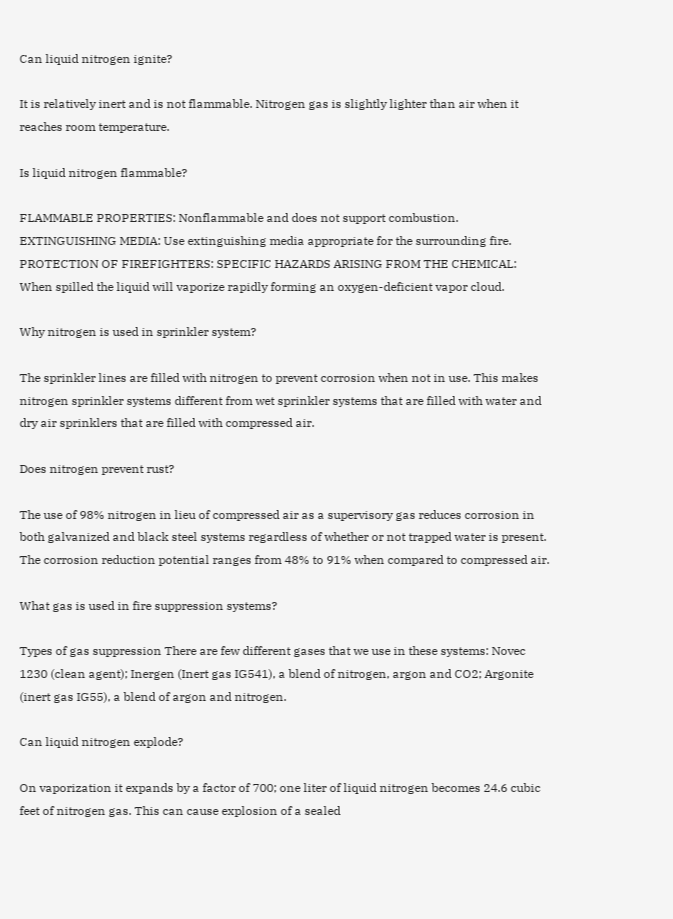Can liquid nitrogen ignite?

It is relatively inert and is not flammable. Nitrogen gas is slightly lighter than air when it reaches room temperature.

Is liquid nitrogen flammable?

FLAMMABLE PROPERTIES: Nonflammable and does not support combustion. EXTINGUISHING MEDIA: Use extinguishing media appropriate for the surrounding fire. PROTECTION OF FIREFIGHTERS: SPECIFIC HAZARDS ARISING FROM THE CHEMICAL: When spilled the liquid will vaporize rapidly forming an oxygen-deficient vapor cloud.

Why nitrogen is used in sprinkler system?

The sprinkler lines are filled with nitrogen to prevent corrosion when not in use. This makes nitrogen sprinkler systems different from wet sprinkler systems that are filled with water and dry air sprinklers that are filled with compressed air.

Does nitrogen prevent rust?

The use of 98% nitrogen in lieu of compressed air as a supervisory gas reduces corrosion in both galvanized and black steel systems regardless of whether or not trapped water is present. The corrosion reduction potential ranges from 48% to 91% when compared to compressed air.

What gas is used in fire suppression systems?

Types of gas suppression There are few different gases that we use in these systems: Novec 1230 (clean agent); Inergen (Inert gas IG541), a blend of nitrogen, argon and CO2; Argonite (inert gas IG55), a blend of argon and nitrogen.

Can liquid nitrogen explode?

On vaporization it expands by a factor of 700; one liter of liquid nitrogen becomes 24.6 cubic feet of nitrogen gas. This can cause explosion of a sealed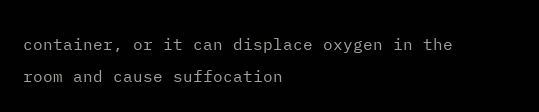container, or it can displace oxygen in the room and cause suffocation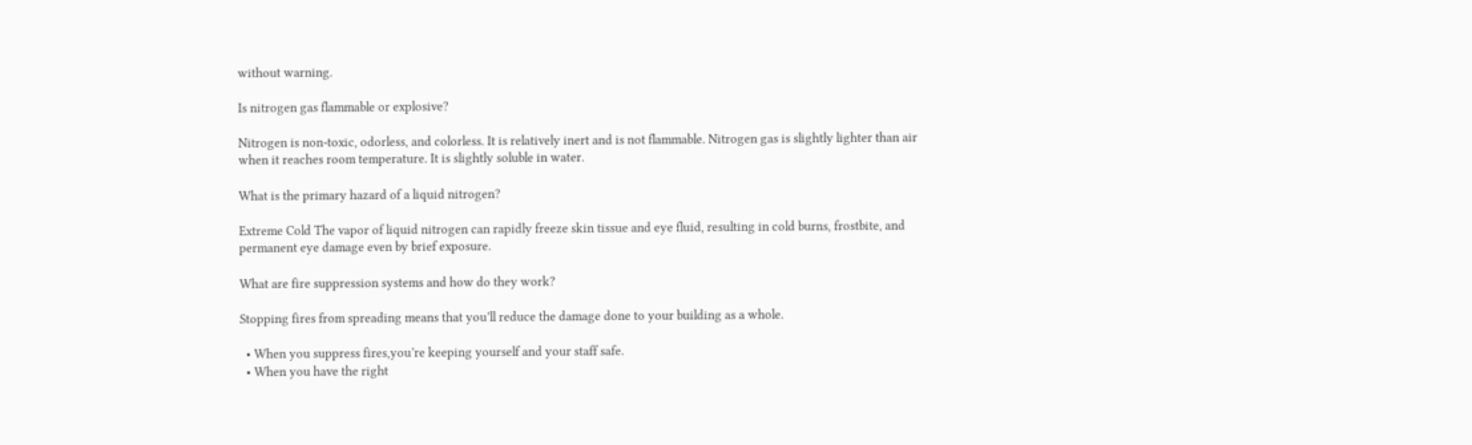without warning.

Is nitrogen gas flammable or explosive?

Nitrogen is non-toxic, odorless, and colorless. It is relatively inert and is not flammable. Nitrogen gas is slightly lighter than air when it reaches room temperature. It is slightly soluble in water.

What is the primary hazard of a liquid nitrogen?

Extreme Cold The vapor of liquid nitrogen can rapidly freeze skin tissue and eye fluid, resulting in cold burns, frostbite, and permanent eye damage even by brief exposure.

What are fire suppression systems and how do they work?

Stopping fires from spreading means that you’ll reduce the damage done to your building as a whole.

  • When you suppress fires,you’re keeping yourself and your staff safe.
  • When you have the right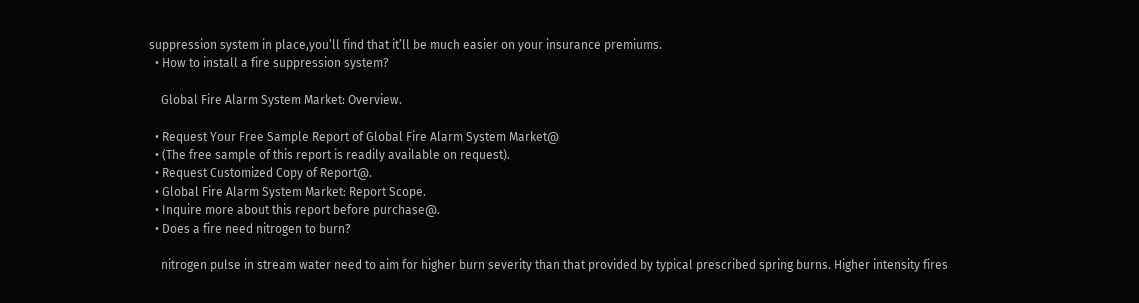suppression system in place,you’ll find that it’ll be much easier on your insurance premiums.
  • How to install a fire suppression system?

    Global Fire Alarm System Market: Overview.

  • Request Your Free Sample Report of Global Fire Alarm System Market@
  • (The free sample of this report is readily available on request).
  • Request Customized Copy of Report@.
  • Global Fire Alarm System Market: Report Scope.
  • Inquire more about this report before purchase@.
  • Does a fire need nitrogen to burn?

    nitrogen pulse in stream water need to aim for higher burn severity than that provided by typical prescribed spring burns. Higher intensity fires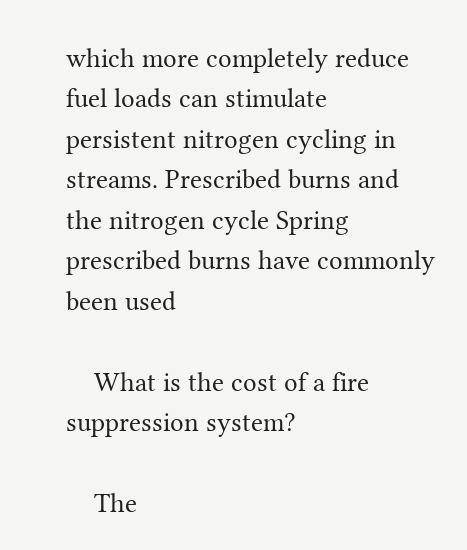which more completely reduce fuel loads can stimulate persistent nitrogen cycling in streams. Prescribed burns and the nitrogen cycle Spring prescribed burns have commonly been used

    What is the cost of a fire suppression system?

    The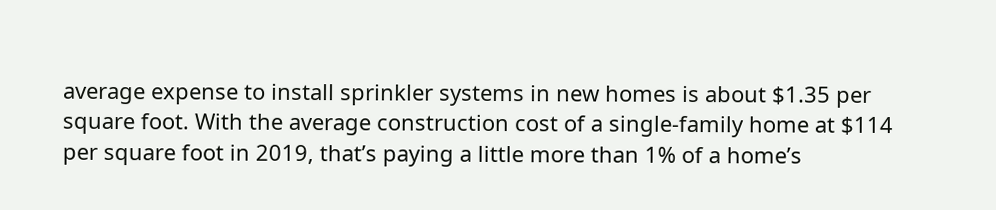average expense to install sprinkler systems in new homes is about $1.35 per square foot. With the average construction cost of a single-family home at $114 per square foot in 2019, that’s paying a little more than 1% of a home’s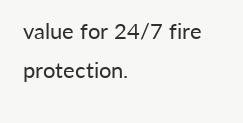value for 24/7 fire protection.